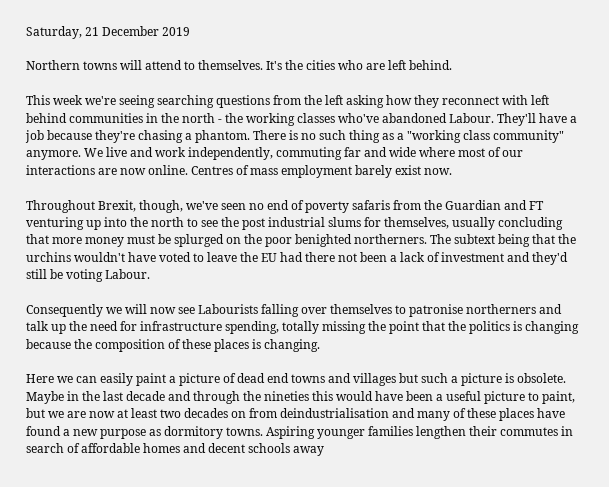Saturday, 21 December 2019

Northern towns will attend to themselves. It's the cities who are left behind.

This week we're seeing searching questions from the left asking how they reconnect with left behind communities in the north - the working classes who've abandoned Labour. They'll have a job because they're chasing a phantom. There is no such thing as a "working class community" anymore. We live and work independently, commuting far and wide where most of our interactions are now online. Centres of mass employment barely exist now.

Throughout Brexit, though, we've seen no end of poverty safaris from the Guardian and FT venturing up into the north to see the post industrial slums for themselves, usually concluding that more money must be splurged on the poor benighted northerners. The subtext being that the urchins wouldn't have voted to leave the EU had there not been a lack of investment and they'd still be voting Labour.

Consequently we will now see Labourists falling over themselves to patronise northerners and talk up the need for infrastructure spending, totally missing the point that the politics is changing because the composition of these places is changing.

Here we can easily paint a picture of dead end towns and villages but such a picture is obsolete. Maybe in the last decade and through the nineties this would have been a useful picture to paint, but we are now at least two decades on from deindustrialisation and many of these places have found a new purpose as dormitory towns. Aspiring younger families lengthen their commutes in search of affordable homes and decent schools away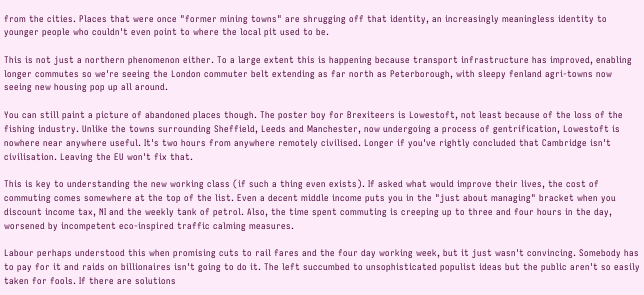from the cities. Places that were once "former mining towns" are shrugging off that identity, an increasingly meaningless identity to younger people who couldn't even point to where the local pit used to be.

This is not just a northern phenomenon either. To a large extent this is happening because transport infrastructure has improved, enabling longer commutes so we're seeing the London commuter belt extending as far north as Peterborough, with sleepy fenland agri-towns now seeing new housing pop up all around.

You can still paint a picture of abandoned places though. The poster boy for Brexiteers is Lowestoft, not least because of the loss of the fishing industry. Unlike the towns surrounding Sheffield, Leeds and Manchester, now undergoing a process of gentrification, Lowestoft is nowhere near anywhere useful. It's two hours from anywhere remotely civilised. Longer if you've rightly concluded that Cambridge isn't civilisation. Leaving the EU won't fix that.

This is key to understanding the new working class (if such a thing even exists). If asked what would improve their lives, the cost of commuting comes somewhere at the top of the list. Even a decent middle income puts you in the "just about managing" bracket when you discount income tax, NI and the weekly tank of petrol. Also, the time spent commuting is creeping up to three and four hours in the day, worsened by incompetent eco-inspired traffic calming measures.

Labour perhaps understood this when promising cuts to rail fares and the four day working week, but it just wasn't convincing. Somebody has to pay for it and raids on billionaires isn't going to do it. The left succumbed to unsophisticated populist ideas but the public aren't so easily taken for fools. If there are solutions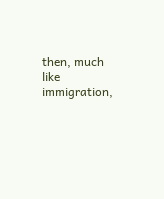then, much like immigration,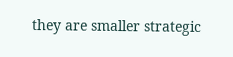they are smaller strategic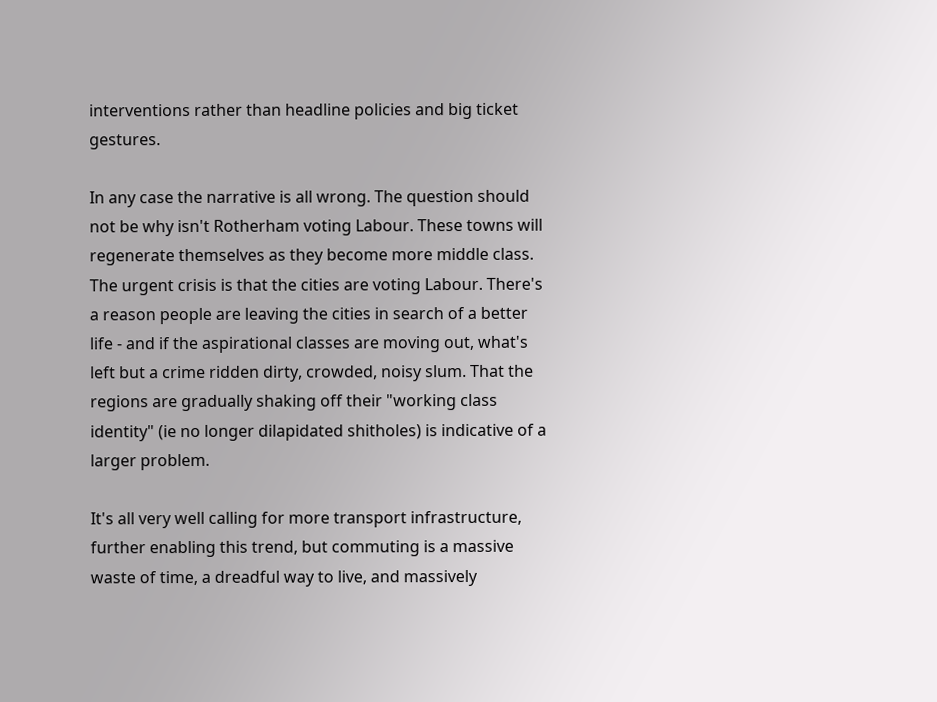interventions rather than headline policies and big ticket gestures.

In any case the narrative is all wrong. The question should not be why isn't Rotherham voting Labour. These towns will regenerate themselves as they become more middle class. The urgent crisis is that the cities are voting Labour. There's a reason people are leaving the cities in search of a better life - and if the aspirational classes are moving out, what's left but a crime ridden dirty, crowded, noisy slum. That the regions are gradually shaking off their "working class identity" (ie no longer dilapidated shitholes) is indicative of a larger problem.

It's all very well calling for more transport infrastructure, further enabling this trend, but commuting is a massive waste of time, a dreadful way to live, and massively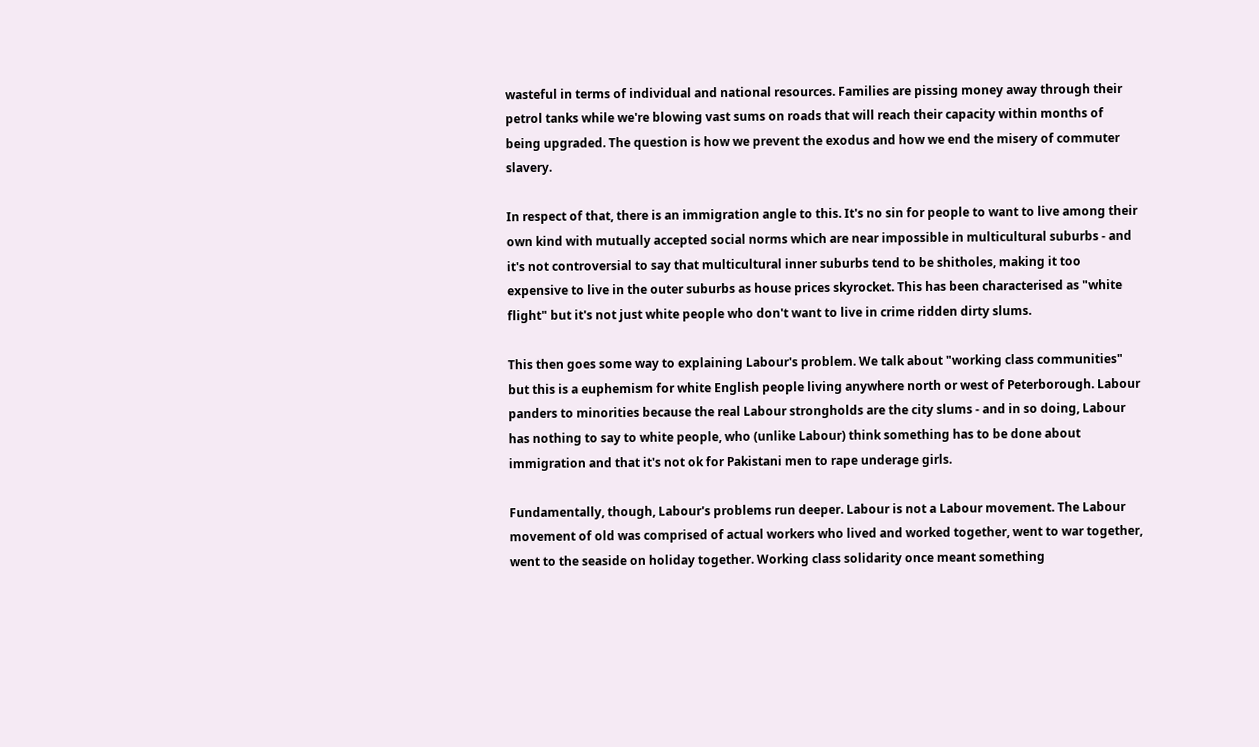wasteful in terms of individual and national resources. Families are pissing money away through their petrol tanks while we're blowing vast sums on roads that will reach their capacity within months of being upgraded. The question is how we prevent the exodus and how we end the misery of commuter slavery.

In respect of that, there is an immigration angle to this. It's no sin for people to want to live among their own kind with mutually accepted social norms which are near impossible in multicultural suburbs - and it's not controversial to say that multicultural inner suburbs tend to be shitholes, making it too expensive to live in the outer suburbs as house prices skyrocket. This has been characterised as "white flight" but it's not just white people who don't want to live in crime ridden dirty slums.

This then goes some way to explaining Labour's problem. We talk about "working class communities" but this is a euphemism for white English people living anywhere north or west of Peterborough. Labour panders to minorities because the real Labour strongholds are the city slums - and in so doing, Labour has nothing to say to white people, who (unlike Labour) think something has to be done about immigration and that it's not ok for Pakistani men to rape underage girls.

Fundamentally, though, Labour's problems run deeper. Labour is not a Labour movement. The Labour movement of old was comprised of actual workers who lived and worked together, went to war together, went to the seaside on holiday together. Working class solidarity once meant something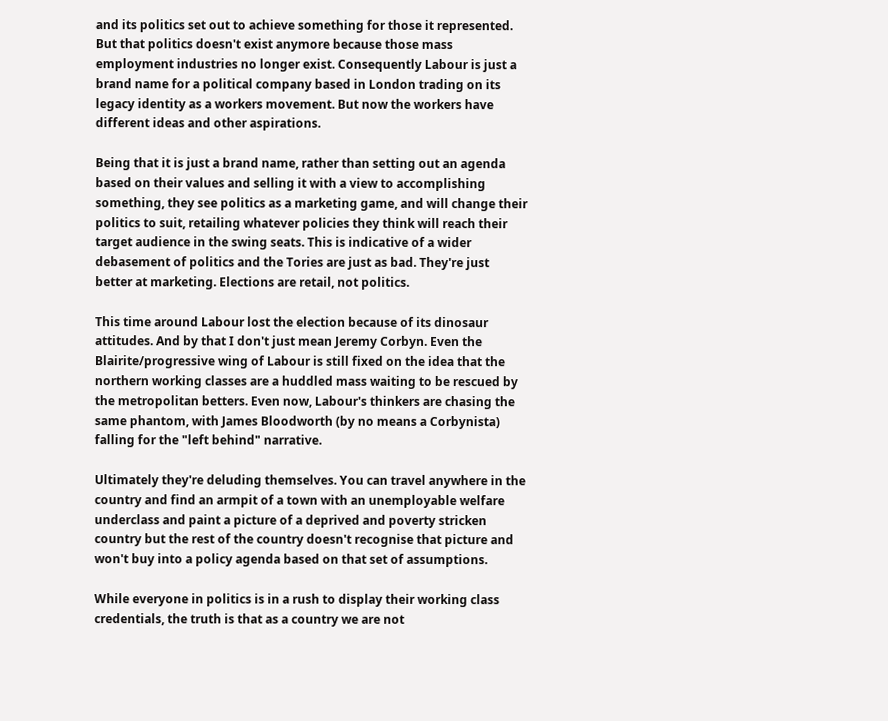and its politics set out to achieve something for those it represented. But that politics doesn't exist anymore because those mass employment industries no longer exist. Consequently Labour is just a brand name for a political company based in London trading on its legacy identity as a workers movement. But now the workers have different ideas and other aspirations.

Being that it is just a brand name, rather than setting out an agenda based on their values and selling it with a view to accomplishing something, they see politics as a marketing game, and will change their politics to suit, retailing whatever policies they think will reach their target audience in the swing seats. This is indicative of a wider debasement of politics and the Tories are just as bad. They're just better at marketing. Elections are retail, not politics.

This time around Labour lost the election because of its dinosaur attitudes. And by that I don't just mean Jeremy Corbyn. Even the Blairite/progressive wing of Labour is still fixed on the idea that the northern working classes are a huddled mass waiting to be rescued by the metropolitan betters. Even now, Labour's thinkers are chasing the same phantom, with James Bloodworth (by no means a Corbynista) falling for the "left behind" narrative.

Ultimately they're deluding themselves. You can travel anywhere in the country and find an armpit of a town with an unemployable welfare underclass and paint a picture of a deprived and poverty stricken country but the rest of the country doesn't recognise that picture and won't buy into a policy agenda based on that set of assumptions.

While everyone in politics is in a rush to display their working class credentials, the truth is that as a country we are not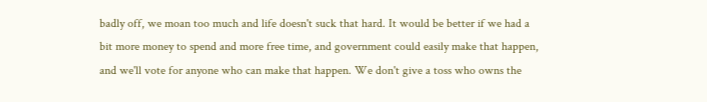badly off, we moan too much and life doesn't suck that hard. It would be better if we had a bit more money to spend and more free time, and government could easily make that happen, and we'll vote for anyone who can make that happen. We don't give a toss who owns the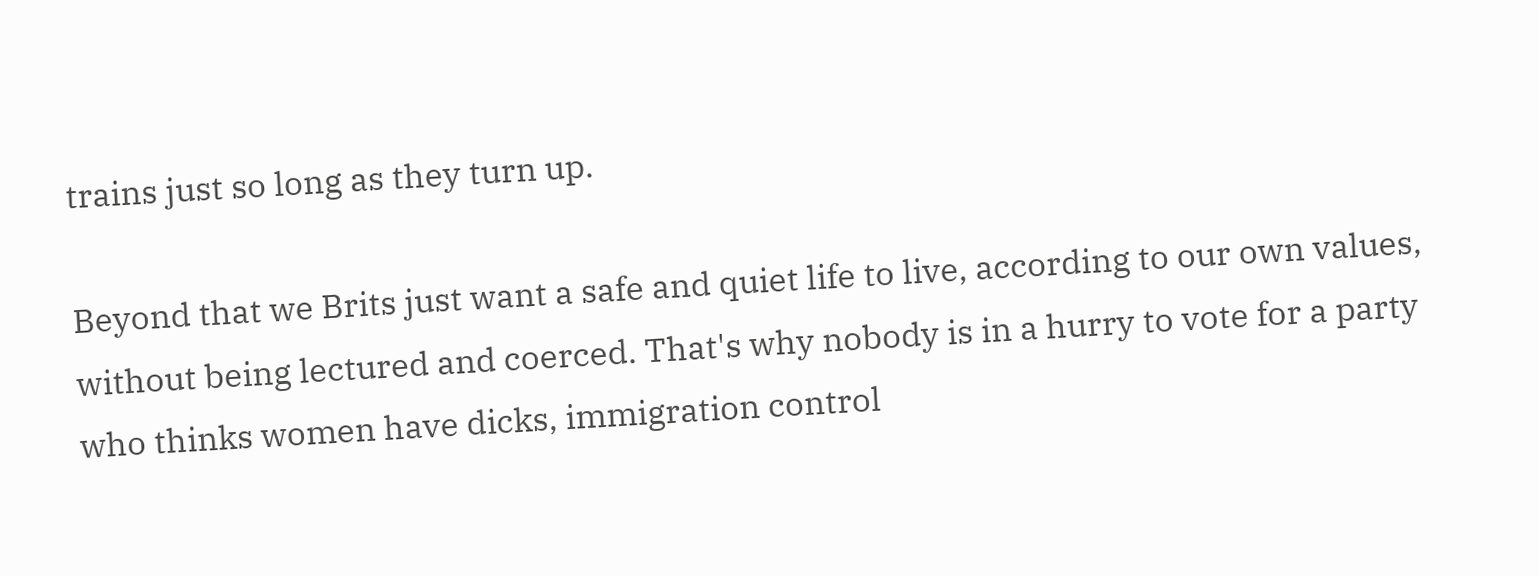trains just so long as they turn up.

Beyond that we Brits just want a safe and quiet life to live, according to our own values, without being lectured and coerced. That's why nobody is in a hurry to vote for a party who thinks women have dicks, immigration control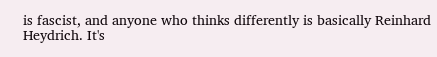is fascist, and anyone who thinks differently is basically Reinhard Heydrich. It's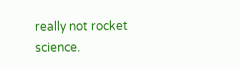really not rocket science.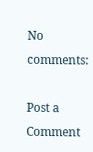No comments:

Post a Comment